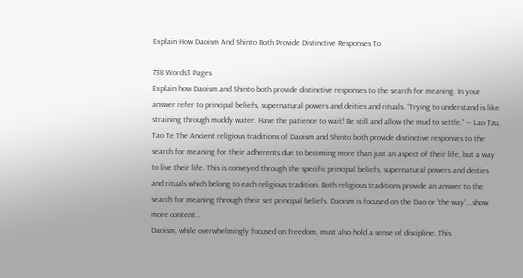Explain How Daoism And Shinto Both Provide Distinctive Responses To

738 Words3 Pages
Explain how Daoism and Shinto both provide distinctive responses to the search for meaning. In your answer refer to principal beliefs, supernatural powers and deities and rituals. “Trying to understand is like straining through muddy water. Have the patience to wait! Be still and allow the mud to settle.” ― Lao Tzu, Tao Te The Ancient religious traditions of Daoism and Shinto both provide distinctive responses to the search for meaning for their adherents due to becoming more than just an aspect of their life, but a way to live their life. This is conveyed through the specific principal beliefs, supernatural powers and deities and rituals which belong to each religious tradition. Both religious traditions provide an answer to the search for meaning through their set principal beliefs. Daoism is focused on the Dao or 'the way'.…show more content…
Daoism, while overwhelmingly focused on freedom, must also hold a sense of discipline. This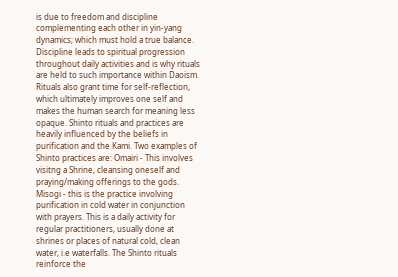is due to freedom and discipline complementing each other in yin-yang dynamics; which must hold a true balance. Discipline leads to spiritual progression throughout daily activities and is why rituals are held to such importance within Daoism. Rituals also grant time for self-reflection, which ultimately improves one self and makes the human search for meaning less opaque. Shinto rituals and practices are heavily influenced by the beliefs in purification and the Kami. Two examples of Shinto practices are: Omairi - This involves visitng a Shrine, cleansing oneself and praying/making offerings to the gods. Misogi - this is the practice involving purification in cold water in conjunction with prayers. This is a daily activity for regular practitioners, usually done at shrines or places of natural cold, clean water, i.e waterfalls. The Shinto rituals reinforce the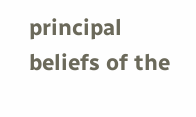principal beliefs of the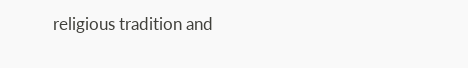religious tradition and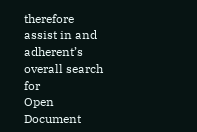therefore assist in and adherent’s overall search for
Open Document